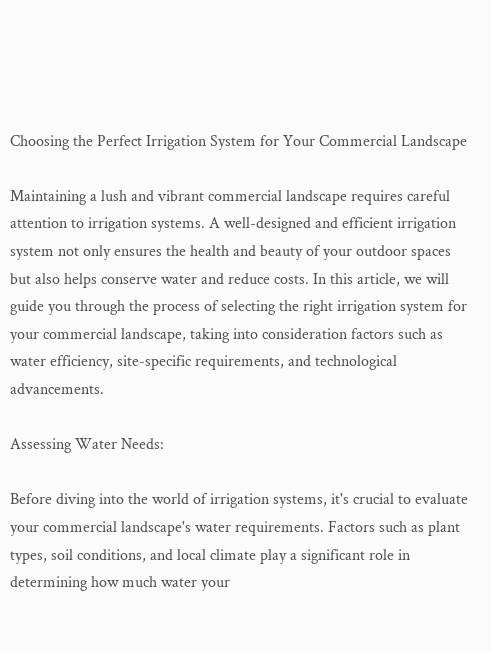Choosing the Perfect Irrigation System for Your Commercial Landscape

Maintaining a lush and vibrant commercial landscape requires careful attention to irrigation systems. A well-designed and efficient irrigation system not only ensures the health and beauty of your outdoor spaces but also helps conserve water and reduce costs. In this article, we will guide you through the process of selecting the right irrigation system for your commercial landscape, taking into consideration factors such as water efficiency, site-specific requirements, and technological advancements.

Assessing Water Needs:

Before diving into the world of irrigation systems, it's crucial to evaluate your commercial landscape's water requirements. Factors such as plant types, soil conditions, and local climate play a significant role in determining how much water your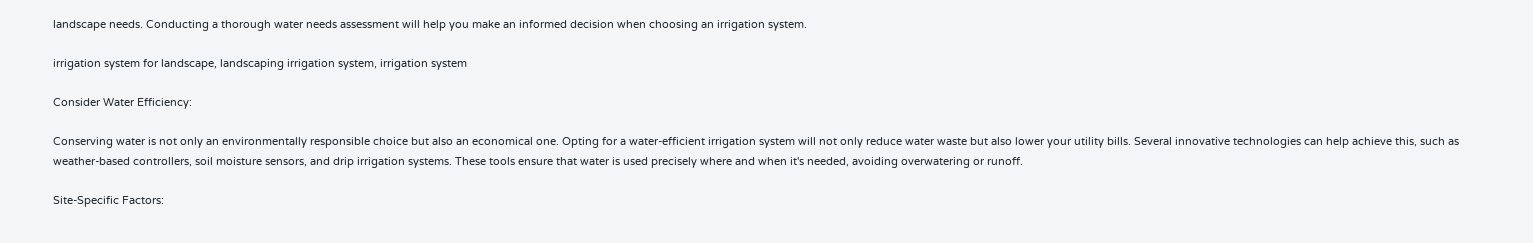landscape needs. Conducting a thorough water needs assessment will help you make an informed decision when choosing an irrigation system.

irrigation system for landscape, landscaping irrigation system, irrigation system

Consider Water Efficiency:

Conserving water is not only an environmentally responsible choice but also an economical one. Opting for a water-efficient irrigation system will not only reduce water waste but also lower your utility bills. Several innovative technologies can help achieve this, such as weather-based controllers, soil moisture sensors, and drip irrigation systems. These tools ensure that water is used precisely where and when it's needed, avoiding overwatering or runoff.

Site-Specific Factors: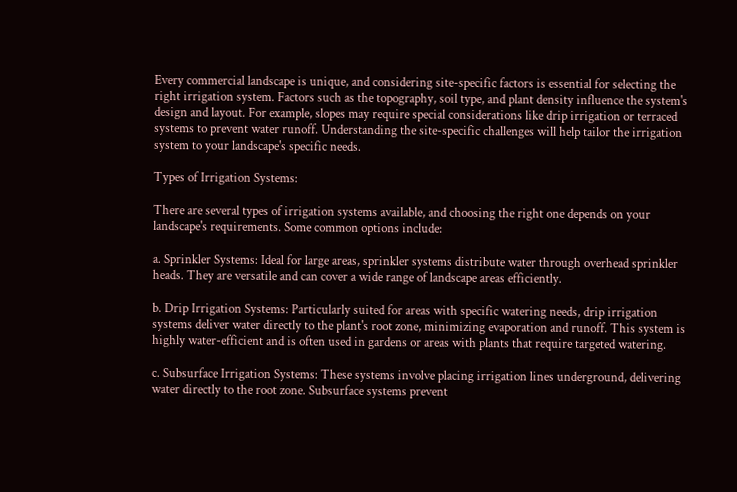Every commercial landscape is unique, and considering site-specific factors is essential for selecting the right irrigation system. Factors such as the topography, soil type, and plant density influence the system's design and layout. For example, slopes may require special considerations like drip irrigation or terraced systems to prevent water runoff. Understanding the site-specific challenges will help tailor the irrigation system to your landscape's specific needs.

Types of Irrigation Systems:

There are several types of irrigation systems available, and choosing the right one depends on your landscape's requirements. Some common options include:

a. Sprinkler Systems: Ideal for large areas, sprinkler systems distribute water through overhead sprinkler heads. They are versatile and can cover a wide range of landscape areas efficiently.

b. Drip Irrigation Systems: Particularly suited for areas with specific watering needs, drip irrigation systems deliver water directly to the plant's root zone, minimizing evaporation and runoff. This system is highly water-efficient and is often used in gardens or areas with plants that require targeted watering.

c. Subsurface Irrigation Systems: These systems involve placing irrigation lines underground, delivering water directly to the root zone. Subsurface systems prevent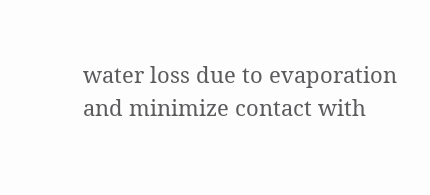water loss due to evaporation and minimize contact with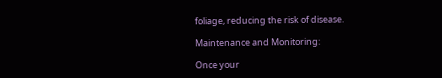foliage, reducing the risk of disease.

Maintenance and Monitoring:

Once your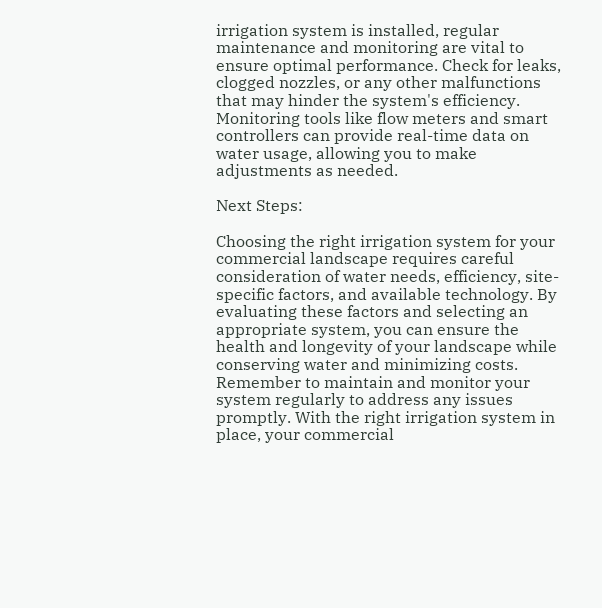irrigation system is installed, regular maintenance and monitoring are vital to ensure optimal performance. Check for leaks, clogged nozzles, or any other malfunctions that may hinder the system's efficiency. Monitoring tools like flow meters and smart controllers can provide real-time data on water usage, allowing you to make adjustments as needed.

Next Steps:

Choosing the right irrigation system for your commercial landscape requires careful consideration of water needs, efficiency, site-specific factors, and available technology. By evaluating these factors and selecting an appropriate system, you can ensure the health and longevity of your landscape while conserving water and minimizing costs. Remember to maintain and monitor your system regularly to address any issues promptly. With the right irrigation system in place, your commercial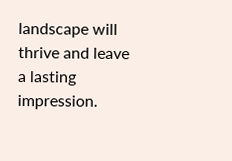landscape will thrive and leave a lasting impression.